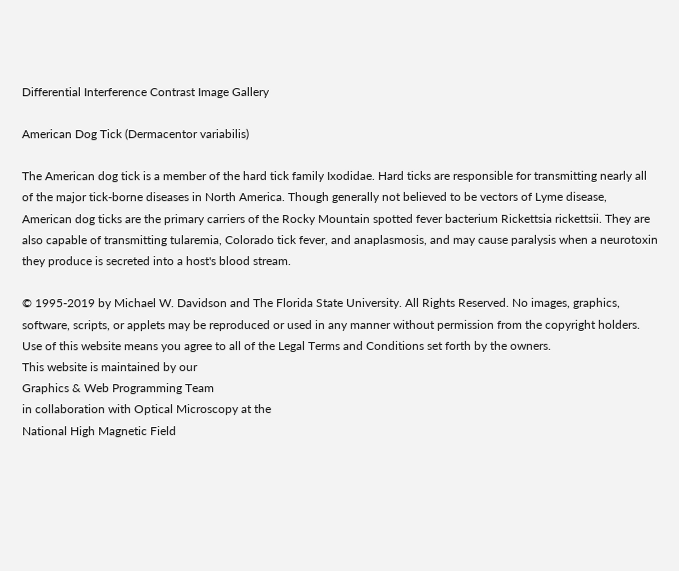Differential Interference Contrast Image Gallery

American Dog Tick (Dermacentor variabilis)

The American dog tick is a member of the hard tick family Ixodidae. Hard ticks are responsible for transmitting nearly all of the major tick-borne diseases in North America. Though generally not believed to be vectors of Lyme disease, American dog ticks are the primary carriers of the Rocky Mountain spotted fever bacterium Rickettsia rickettsii. They are also capable of transmitting tularemia, Colorado tick fever, and anaplasmosis, and may cause paralysis when a neurotoxin they produce is secreted into a host's blood stream.

© 1995-2019 by Michael W. Davidson and The Florida State University. All Rights Reserved. No images, graphics, software, scripts, or applets may be reproduced or used in any manner without permission from the copyright holders. Use of this website means you agree to all of the Legal Terms and Conditions set forth by the owners.
This website is maintained by our
Graphics & Web Programming Team
in collaboration with Optical Microscopy at the
National High Magnetic Field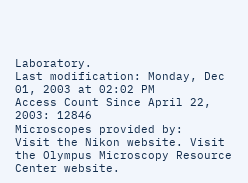Laboratory.
Last modification: Monday, Dec 01, 2003 at 02:02 PM
Access Count Since April 22, 2003: 12846
Microscopes provided by:
Visit the Nikon website. Visit the Olympus Microscopy Resource Center website.